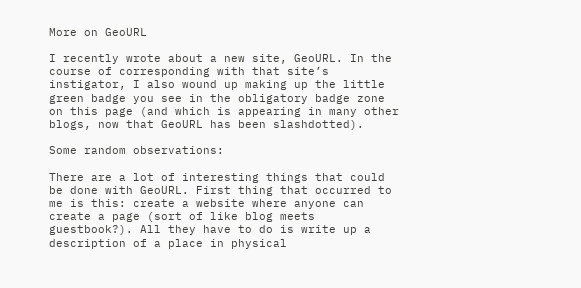More on GeoURL

I recently wrote about a new site, GeoURL. In the course of corresponding with that site’s instigator, I also wound up making up the little green badge you see in the obligatory badge zone on this page (and which is appearing in many other blogs, now that GeoURL has been slashdotted).

Some random observations:

There are a lot of interesting things that could be done with GeoURL. First thing that occurred to me is this: create a website where anyone can create a page (sort of like blog meets guestbook?). All they have to do is write up a description of a place in physical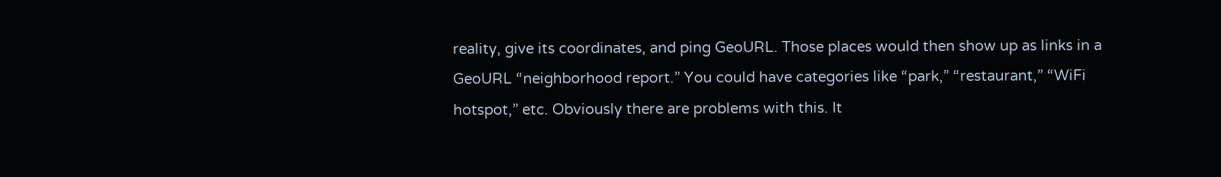reality, give its coordinates, and ping GeoURL. Those places would then show up as links in a GeoURL “neighborhood report.” You could have categories like “park,” “restaurant,” “WiFi hotspot,” etc. Obviously there are problems with this. It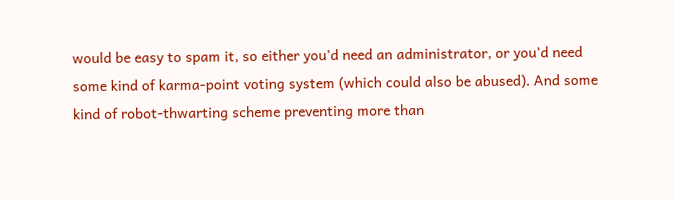would be easy to spam it, so either you’d need an administrator, or you’d need some kind of karma-point voting system (which could also be abused). And some kind of robot-thwarting scheme preventing more than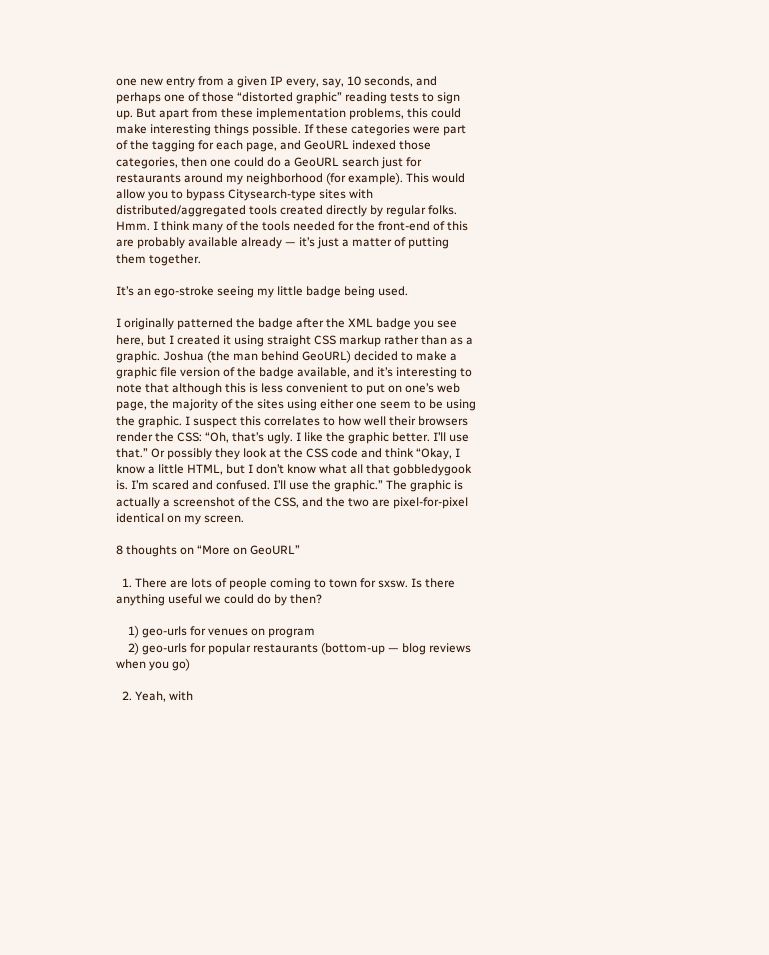one new entry from a given IP every, say, 10 seconds, and perhaps one of those “distorted graphic” reading tests to sign up. But apart from these implementation problems, this could make interesting things possible. If these categories were part of the tagging for each page, and GeoURL indexed those categories, then one could do a GeoURL search just for restaurants around my neighborhood (for example). This would allow you to bypass Citysearch-type sites with distributed/aggregated tools created directly by regular folks. Hmm. I think many of the tools needed for the front-end of this are probably available already — it’s just a matter of putting them together.

It’s an ego-stroke seeing my little badge being used.

I originally patterned the badge after the XML badge you see here, but I created it using straight CSS markup rather than as a graphic. Joshua (the man behind GeoURL) decided to make a graphic file version of the badge available, and it’s interesting to note that although this is less convenient to put on one’s web page, the majority of the sites using either one seem to be using the graphic. I suspect this correlates to how well their browsers render the CSS: “Oh, that’s ugly. I like the graphic better. I’ll use that.” Or possibly they look at the CSS code and think “Okay, I know a little HTML, but I don’t know what all that gobbledygook is. I’m scared and confused. I’ll use the graphic.” The graphic is actually a screenshot of the CSS, and the two are pixel-for-pixel identical on my screen.

8 thoughts on “More on GeoURL”

  1. There are lots of people coming to town for sxsw. Is there anything useful we could do by then?

    1) geo-urls for venues on program
    2) geo-urls for popular restaurants (bottom-up — blog reviews when you go)

  2. Yeah, with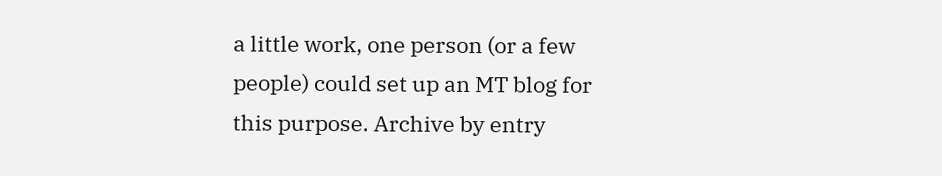a little work, one person (or a few people) could set up an MT blog for this purpose. Archive by entry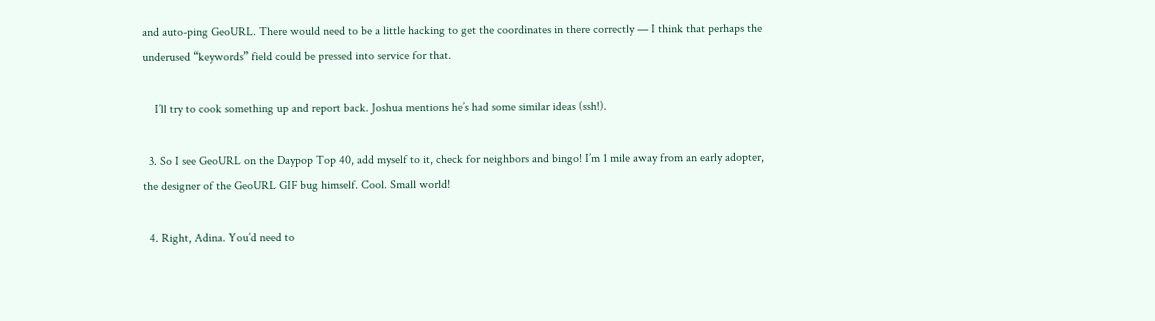and auto-ping GeoURL. There would need to be a little hacking to get the coordinates in there correctly — I think that perhaps the underused “keywords” field could be pressed into service for that.

    I’ll try to cook something up and report back. Joshua mentions he’s had some similar ideas (ssh!).

  3. So I see GeoURL on the Daypop Top 40, add myself to it, check for neighbors and bingo! I’m 1 mile away from an early adopter, the designer of the GeoURL GIF bug himself. Cool. Small world!

  4. Right, Adina. You’d need to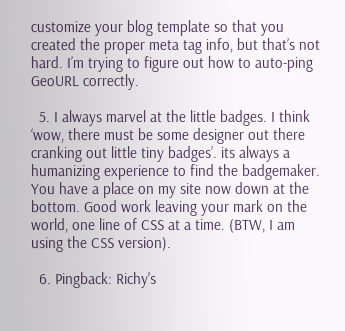customize your blog template so that you created the proper meta tag info, but that’s not hard. I’m trying to figure out how to auto-ping GeoURL correctly.

  5. I always marvel at the little badges. I think ‘wow, there must be some designer out there cranking out little tiny badges’. its always a humanizing experience to find the badgemaker. You have a place on my site now down at the bottom. Good work leaving your mark on the world, one line of CSS at a time. (BTW, I am using the CSS version).

  6. Pingback: Richy's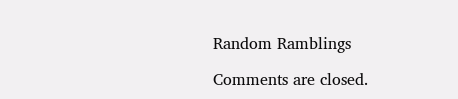Random Ramblings

Comments are closed.